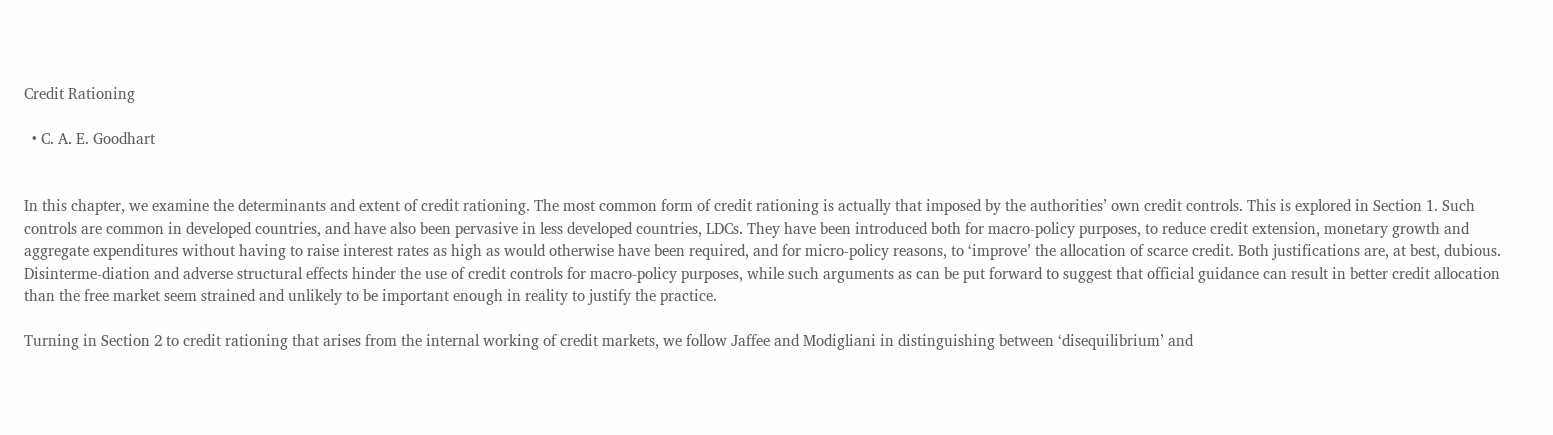Credit Rationing

  • C. A. E. Goodhart


In this chapter, we examine the determinants and extent of credit rationing. The most common form of credit rationing is actually that imposed by the authorities’ own credit controls. This is explored in Section 1. Such controls are common in developed countries, and have also been pervasive in less developed countries, LDCs. They have been introduced both for macro-policy purposes, to reduce credit extension, monetary growth and aggregate expenditures without having to raise interest rates as high as would otherwise have been required, and for micro-policy reasons, to ‘improve’ the allocation of scarce credit. Both justifications are, at best, dubious. Disinterme-diation and adverse structural effects hinder the use of credit controls for macro-policy purposes, while such arguments as can be put forward to suggest that official guidance can result in better credit allocation than the free market seem strained and unlikely to be important enough in reality to justify the practice.

Turning in Section 2 to credit rationing that arises from the internal working of credit markets, we follow Jaffee and Modigliani in distinguishing between ‘disequilibrium’ and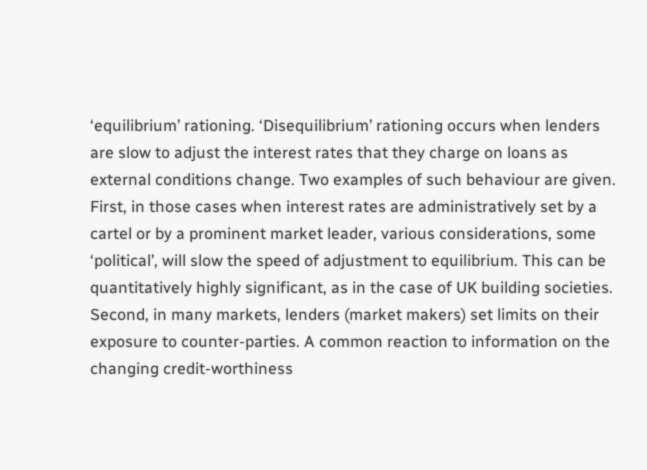‘equilibrium’ rationing. ‘Disequilibrium’ rationing occurs when lenders are slow to adjust the interest rates that they charge on loans as external conditions change. Two examples of such behaviour are given. First, in those cases when interest rates are administratively set by a cartel or by a prominent market leader, various considerations, some ‘political’, will slow the speed of adjustment to equilibrium. This can be quantitatively highly significant, as in the case of UK building societies. Second, in many markets, lenders (market makers) set limits on their exposure to counter-parties. A common reaction to information on the changing credit-worthiness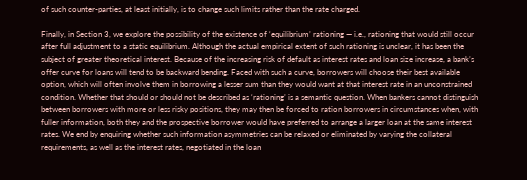of such counter-parties, at least initially, is to change such limits rather than the rate charged.

Finally, in Section 3, we explore the possibility of the existence of ‘equilibrium’ rationing — i.e., rationing that would still occur after full adjustment to a static equilibrium. Although the actual empirical extent of such rationing is unclear, it has been the subject of greater theoretical interest. Because of the increasing risk of default as interest rates and loan size increase, a bank’s offer curve for loans will tend to be backward bending. Faced with such a curve, borrowers will choose their best available option, which will often involve them in borrowing a lesser sum than they would want at that interest rate in an unconstrained condition. Whether that should or should not be described as ‘rationing’ is a semantic question. When bankers cannot distinguish between borrowers with more or less risky positions, they may then be forced to ration borrowers in circumstances when, with fuller information, both they and the prospective borrower would have preferred to arrange a larger loan at the same interest rates. We end by enquiring whether such information asymmetries can be relaxed or eliminated by varying the collateral requirements, as well as the interest rates, negotiated in the loan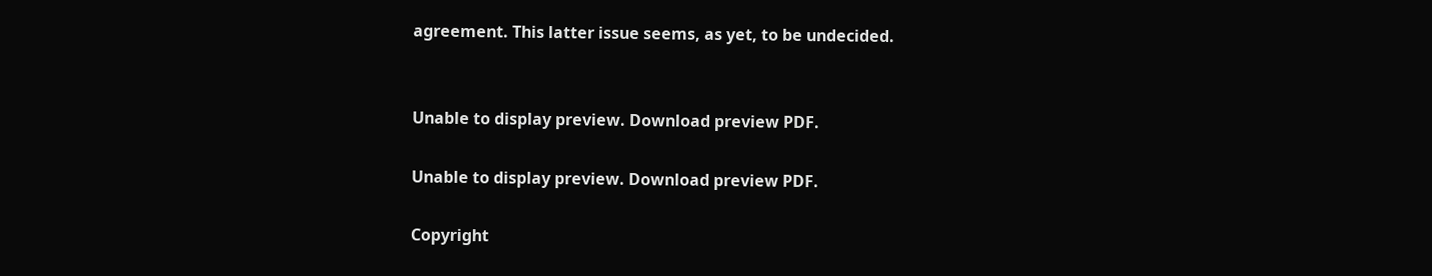agreement. This latter issue seems, as yet, to be undecided.


Unable to display preview. Download preview PDF.

Unable to display preview. Download preview PDF.

Copyright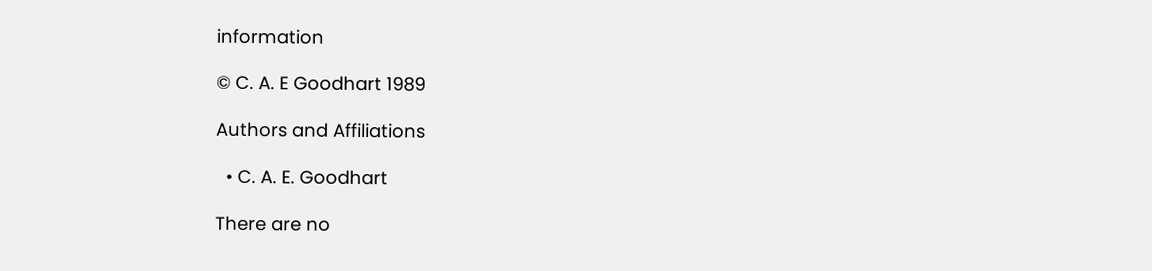information

© C. A. E Goodhart 1989

Authors and Affiliations

  • C. A. E. Goodhart

There are no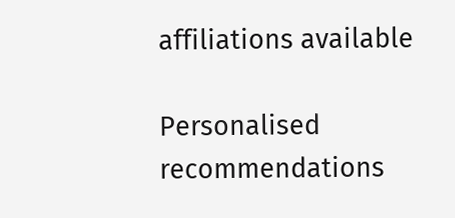affiliations available

Personalised recommendations